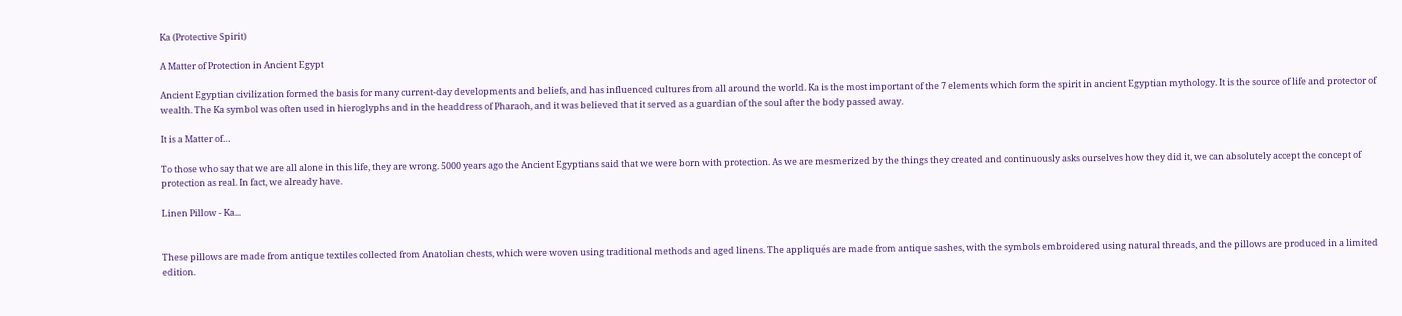Ka (Protective Spirit)

A Matter of Protection in Ancient Egypt

Ancient Egyptian civilization formed the basis for many current-day developments and beliefs, and has influenced cultures from all around the world. Ka is the most important of the 7 elements which form the spirit in ancient Egyptian mythology. It is the source of life and protector of wealth. The Ka symbol was often used in hieroglyphs and in the headdress of Pharaoh, and it was believed that it served as a guardian of the soul after the body passed away.

It is a Matter of…

To those who say that we are all alone in this life, they are wrong. 5000 years ago the Ancient Egyptians said that we were born with protection. As we are mesmerized by the things they created and continuously asks ourselves how they did it, we can absolutely accept the concept of protection as real. In fact, we already have.

Linen Pillow - Ka...


These pillows are made from antique textiles collected from Anatolian chests, which were woven using traditional methods and aged linens. The appliqués are made from antique sashes, with the symbols embroidered using natural threads, and the pillows are produced in a limited edition.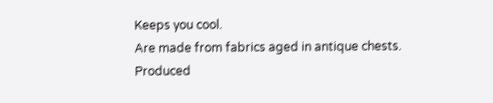Keeps you cool.
Are made from fabrics aged in antique chests.
Produced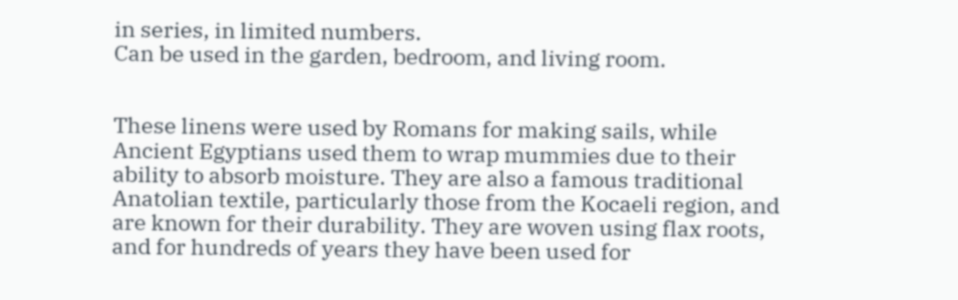in series, in limited numbers.
Can be used in the garden, bedroom, and living room.


These linens were used by Romans for making sails, while Ancient Egyptians used them to wrap mummies due to their ability to absorb moisture. They are also a famous traditional Anatolian textile, particularly those from the Kocaeli region, and are known for their durability. They are woven using flax roots, and for hundreds of years they have been used for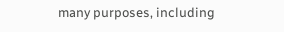many purposes, including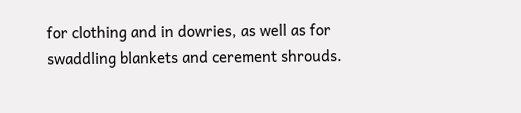for clothing and in dowries, as well as for swaddling blankets and cerement shrouds.